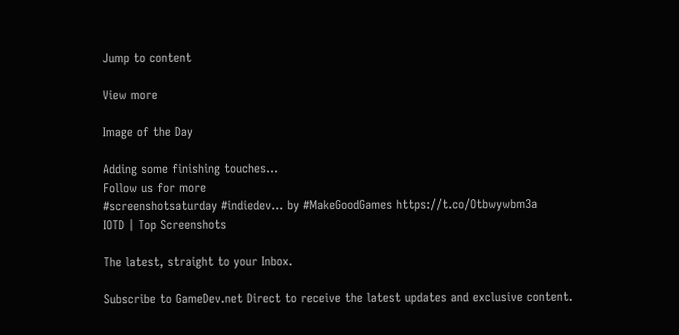Jump to content

View more

Image of the Day

Adding some finishing touches...
Follow us for more
#screenshotsaturday #indiedev... by #MakeGoodGames https://t.co/Otbwywbm3a
IOTD | Top Screenshots

The latest, straight to your Inbox.

Subscribe to GameDev.net Direct to receive the latest updates and exclusive content.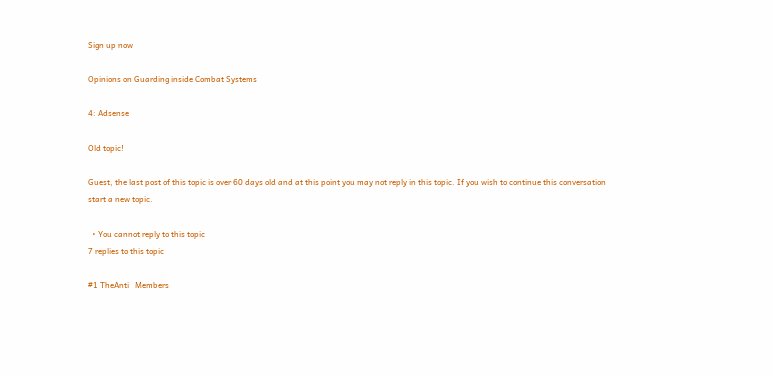Sign up now

Opinions on Guarding inside Combat Systems

4: Adsense

Old topic!

Guest, the last post of this topic is over 60 days old and at this point you may not reply in this topic. If you wish to continue this conversation start a new topic.

  • You cannot reply to this topic
7 replies to this topic

#1 TheAnti   Members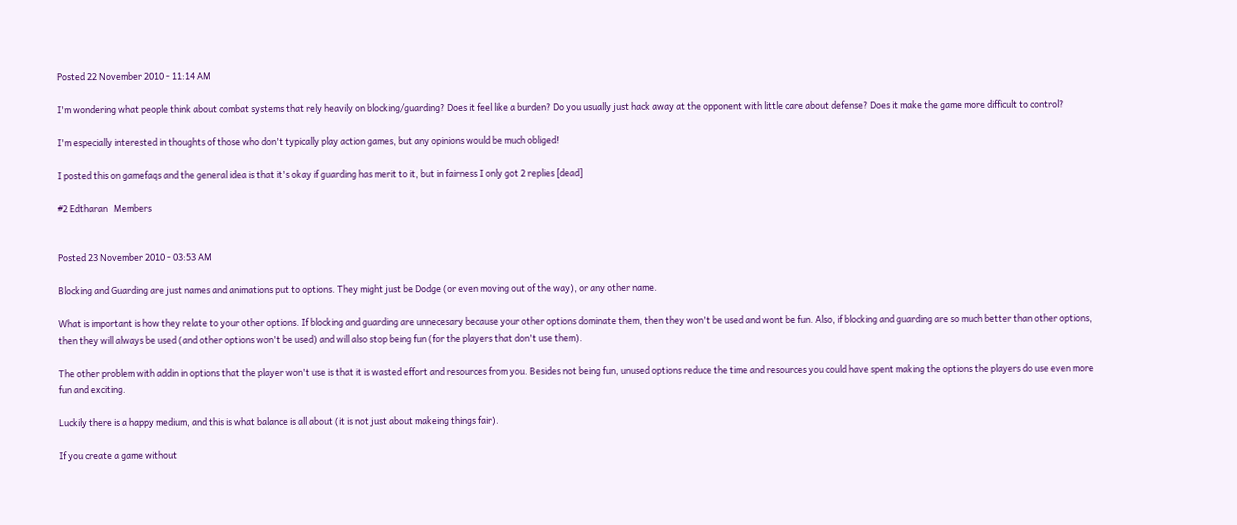Posted 22 November 2010 - 11:14 AM

I'm wondering what people think about combat systems that rely heavily on blocking/guarding? Does it feel like a burden? Do you usually just hack away at the opponent with little care about defense? Does it make the game more difficult to control?

I'm especially interested in thoughts of those who don't typically play action games, but any opinions would be much obliged!

I posted this on gamefaqs and the general idea is that it's okay if guarding has merit to it, but in fairness I only got 2 replies [dead]

#2 Edtharan   Members


Posted 23 November 2010 - 03:53 AM

Blocking and Guarding are just names and animations put to options. They might just be Dodge (or even moving out of the way), or any other name.

What is important is how they relate to your other options. If blocking and guarding are unnecesary because your other options dominate them, then they won't be used and wont be fun. Also, if blocking and guarding are so much better than other options, then they will always be used (and other options won't be used) and will also stop being fun (for the players that don't use them).

The other problem with addin in options that the player won't use is that it is wasted effort and resources from you. Besides not being fun, unused options reduce the time and resources you could have spent making the options the players do use even more fun and exciting.

Luckily there is a happy medium, and this is what balance is all about (it is not just about makeing things fair).

If you create a game without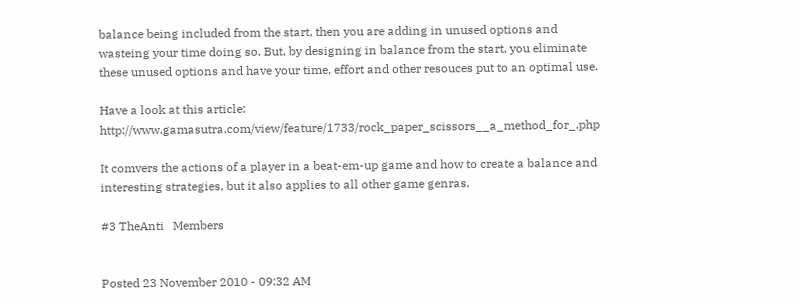balance being included from the start, then you are adding in unused options and wasteing your time doing so. But, by designing in balance from the start, you eliminate these unused options and have your time, effort and other resouces put to an optimal use.

Have a look at this article: http://www.gamasutra.com/view/feature/1733/rock_paper_scissors__a_method_for_.php

It comvers the actions of a player in a beat-em-up game and how to create a balance and interesting strategies, but it also applies to all other game genras.

#3 TheAnti   Members


Posted 23 November 2010 - 09:32 AM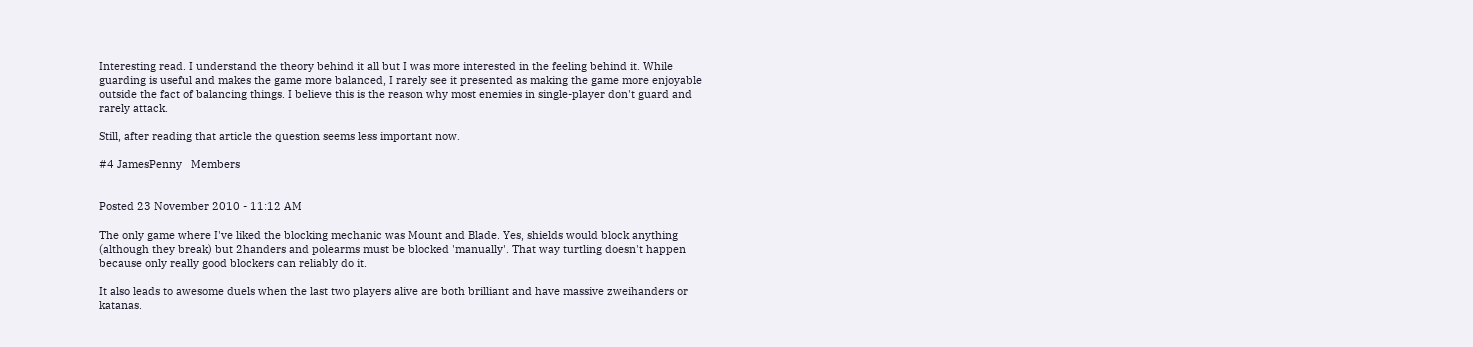Interesting read. I understand the theory behind it all but I was more interested in the feeling behind it. While guarding is useful and makes the game more balanced, I rarely see it presented as making the game more enjoyable outside the fact of balancing things. I believe this is the reason why most enemies in single-player don't guard and rarely attack.

Still, after reading that article the question seems less important now.

#4 JamesPenny   Members


Posted 23 November 2010 - 11:12 AM

The only game where I've liked the blocking mechanic was Mount and Blade. Yes, shields would block anything (although they break) but 2handers and polearms must be blocked 'manually'. That way turtling doesn't happen because only really good blockers can reliably do it.

It also leads to awesome duels when the last two players alive are both brilliant and have massive zweihanders or katanas.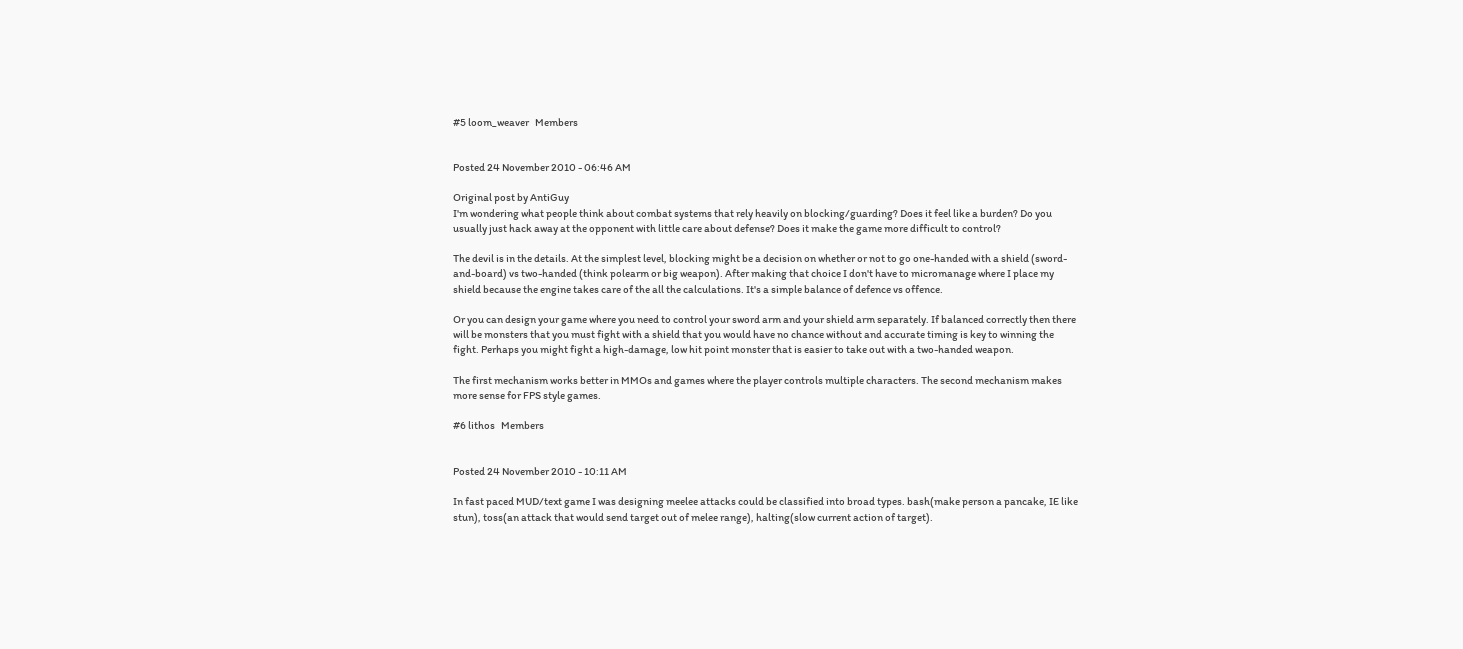#5 loom_weaver   Members


Posted 24 November 2010 - 06:46 AM

Original post by AntiGuy
I'm wondering what people think about combat systems that rely heavily on blocking/guarding? Does it feel like a burden? Do you usually just hack away at the opponent with little care about defense? Does it make the game more difficult to control?

The devil is in the details. At the simplest level, blocking might be a decision on whether or not to go one-handed with a shield (sword-and-board) vs two-handed (think polearm or big weapon). After making that choice I don't have to micromanage where I place my shield because the engine takes care of the all the calculations. It's a simple balance of defence vs offence.

Or you can design your game where you need to control your sword arm and your shield arm separately. If balanced correctly then there will be monsters that you must fight with a shield that you would have no chance without and accurate timing is key to winning the fight. Perhaps you might fight a high-damage, low hit point monster that is easier to take out with a two-handed weapon.

The first mechanism works better in MMOs and games where the player controls multiple characters. The second mechanism makes more sense for FPS style games.

#6 lithos   Members


Posted 24 November 2010 - 10:11 AM

In fast paced MUD/text game I was designing meelee attacks could be classified into broad types. bash(make person a pancake, IE like stun), toss(an attack that would send target out of melee range), halting(slow current action of target).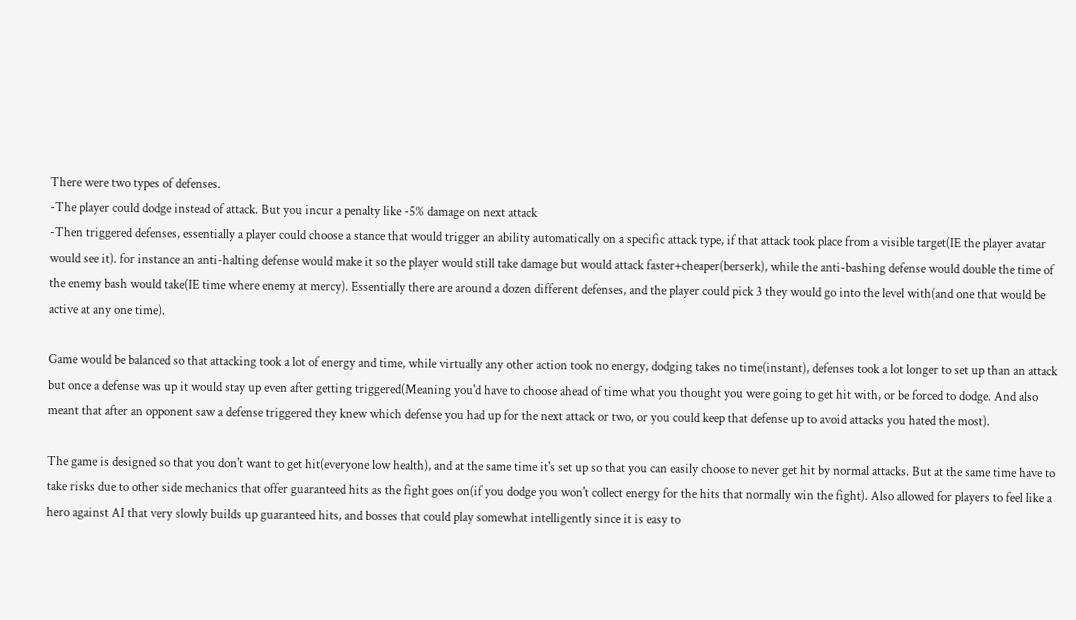There were two types of defenses.
-The player could dodge instead of attack. But you incur a penalty like -5% damage on next attack
-Then triggered defenses, essentially a player could choose a stance that would trigger an ability automatically on a specific attack type, if that attack took place from a visible target(IE the player avatar would see it). for instance an anti-halting defense would make it so the player would still take damage but would attack faster+cheaper(berserk), while the anti-bashing defense would double the time of the enemy bash would take(IE time where enemy at mercy). Essentially there are around a dozen different defenses, and the player could pick 3 they would go into the level with(and one that would be active at any one time).

Game would be balanced so that attacking took a lot of energy and time, while virtually any other action took no energy, dodging takes no time(instant), defenses took a lot longer to set up than an attack but once a defense was up it would stay up even after getting triggered(Meaning you'd have to choose ahead of time what you thought you were going to get hit with, or be forced to dodge. And also meant that after an opponent saw a defense triggered they knew which defense you had up for the next attack or two, or you could keep that defense up to avoid attacks you hated the most).

The game is designed so that you don't want to get hit(everyone low health), and at the same time it's set up so that you can easily choose to never get hit by normal attacks. But at the same time have to take risks due to other side mechanics that offer guaranteed hits as the fight goes on(if you dodge you won't collect energy for the hits that normally win the fight). Also allowed for players to feel like a hero against AI that very slowly builds up guaranteed hits, and bosses that could play somewhat intelligently since it is easy to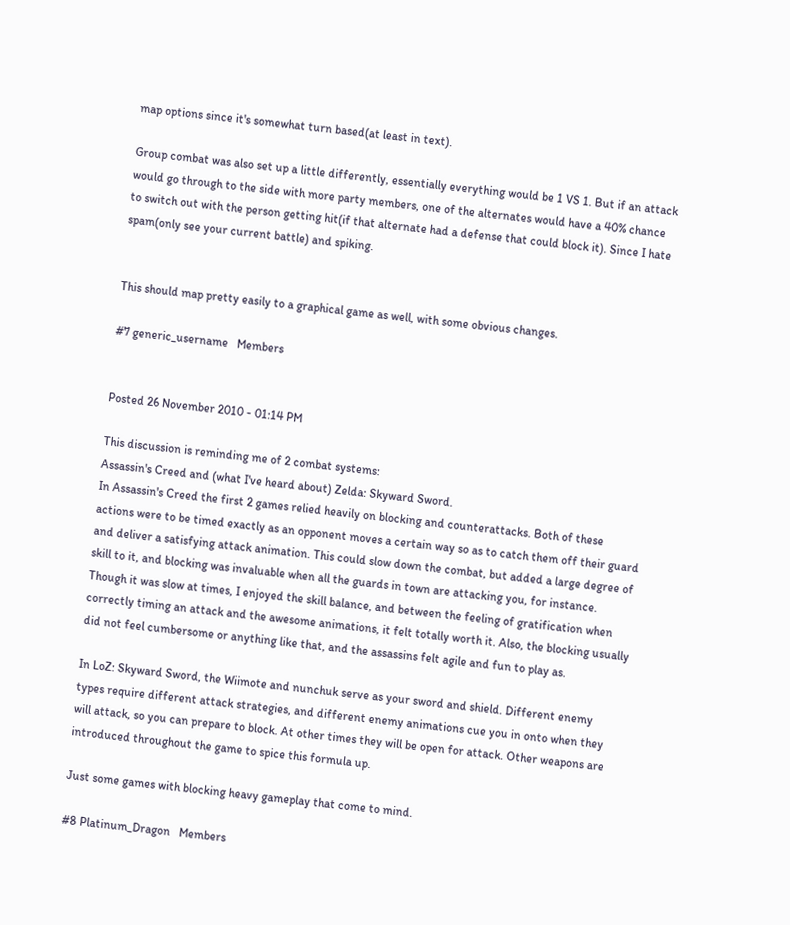map options since it's somewhat turn based(at least in text).

Group combat was also set up a little differently, essentially everything would be 1 VS 1. But if an attack would go through to the side with more party members, one of the alternates would have a 40% chance to switch out with the person getting hit(if that alternate had a defense that could block it). Since I hate spam(only see your current battle) and spiking.


This should map pretty easily to a graphical game as well, with some obvious changes.

#7 generic_username   Members


Posted 26 November 2010 - 01:14 PM

This discussion is reminding me of 2 combat systems:
Assassin's Creed and (what I've heard about) Zelda: Skyward Sword.
In Assassin's Creed the first 2 games relied heavily on blocking and counterattacks. Both of these actions were to be timed exactly as an opponent moves a certain way so as to catch them off their guard and deliver a satisfying attack animation. This could slow down the combat, but added a large degree of skill to it, and blocking was invaluable when all the guards in town are attacking you, for instance. Though it was slow at times, I enjoyed the skill balance, and between the feeling of gratification when correctly timing an attack and the awesome animations, it felt totally worth it. Also, the blocking usually did not feel cumbersome or anything like that, and the assassins felt agile and fun to play as.

In LoZ: Skyward Sword, the Wiimote and nunchuk serve as your sword and shield. Different enemy types require different attack strategies, and different enemy animations cue you in onto when they will attack, so you can prepare to block. At other times they will be open for attack. Other weapons are introduced throughout the game to spice this formula up.

Just some games with blocking heavy gameplay that come to mind.

#8 Platinum_Dragon   Members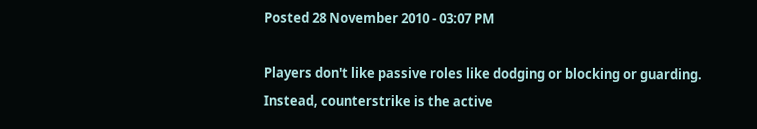Posted 28 November 2010 - 03:07 PM

Players don't like passive roles like dodging or blocking or guarding. Instead, counterstrike is the active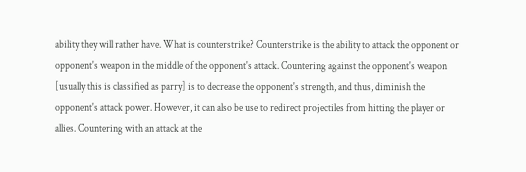ability they will rather have. What is counterstrike? Counterstrike is the ability to attack the opponent or opponent's weapon in the middle of the opponent's attack. Countering against the opponent's weapon [usually this is classified as parry] is to decrease the opponent's strength, and thus, diminish the opponent's attack power. However, it can also be use to redirect projectiles from hitting the player or allies. Countering with an attack at the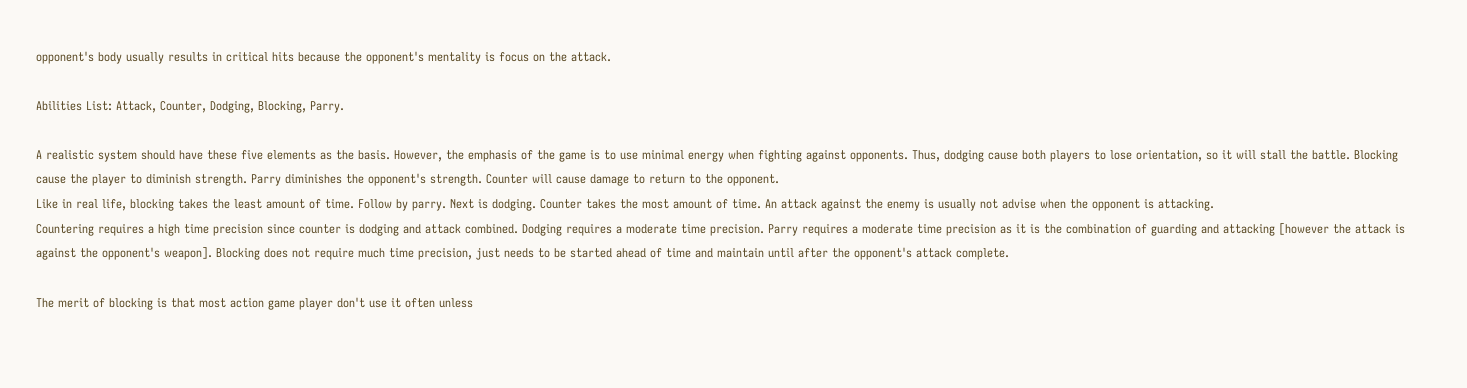opponent's body usually results in critical hits because the opponent's mentality is focus on the attack.

Abilities List: Attack, Counter, Dodging, Blocking, Parry.

A realistic system should have these five elements as the basis. However, the emphasis of the game is to use minimal energy when fighting against opponents. Thus, dodging cause both players to lose orientation, so it will stall the battle. Blocking cause the player to diminish strength. Parry diminishes the opponent's strength. Counter will cause damage to return to the opponent.
Like in real life, blocking takes the least amount of time. Follow by parry. Next is dodging. Counter takes the most amount of time. An attack against the enemy is usually not advise when the opponent is attacking.
Countering requires a high time precision since counter is dodging and attack combined. Dodging requires a moderate time precision. Parry requires a moderate time precision as it is the combination of guarding and attacking [however the attack is against the opponent's weapon]. Blocking does not require much time precision, just needs to be started ahead of time and maintain until after the opponent's attack complete.

The merit of blocking is that most action game player don't use it often unless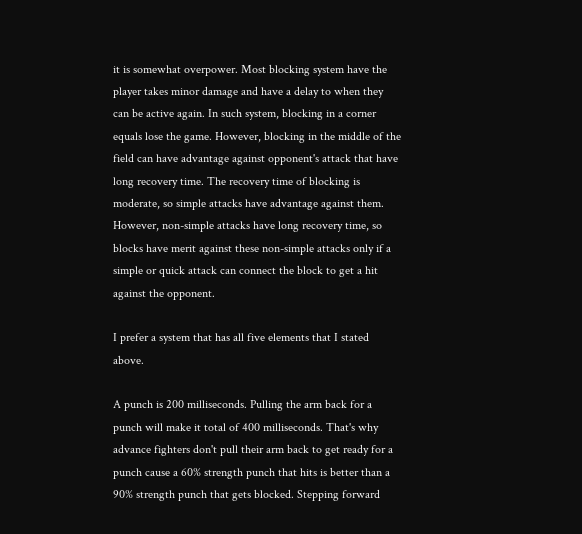it is somewhat overpower. Most blocking system have the player takes minor damage and have a delay to when they can be active again. In such system, blocking in a corner equals lose the game. However, blocking in the middle of the field can have advantage against opponent's attack that have long recovery time. The recovery time of blocking is moderate, so simple attacks have advantage against them. However, non-simple attacks have long recovery time, so blocks have merit against these non-simple attacks only if a simple or quick attack can connect the block to get a hit against the opponent.

I prefer a system that has all five elements that I stated above.

A punch is 200 milliseconds. Pulling the arm back for a punch will make it total of 400 milliseconds. That's why advance fighters don't pull their arm back to get ready for a punch cause a 60% strength punch that hits is better than a 90% strength punch that gets blocked. Stepping forward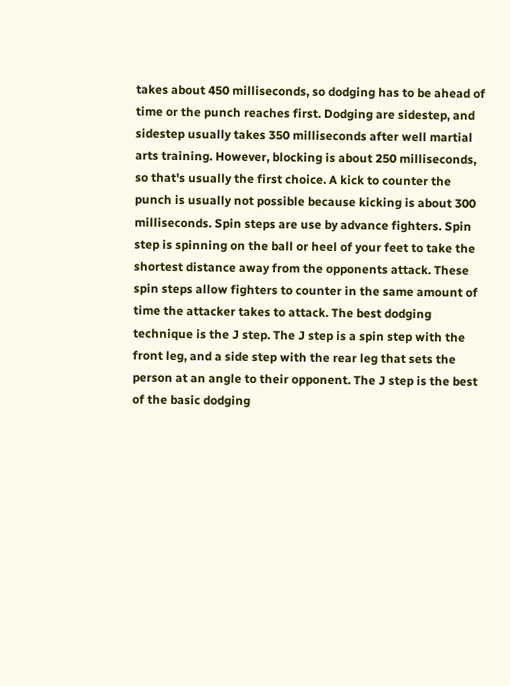takes about 450 milliseconds, so dodging has to be ahead of time or the punch reaches first. Dodging are sidestep, and sidestep usually takes 350 milliseconds after well martial arts training. However, blocking is about 250 milliseconds, so that's usually the first choice. A kick to counter the punch is usually not possible because kicking is about 300 milliseconds. Spin steps are use by advance fighters. Spin step is spinning on the ball or heel of your feet to take the shortest distance away from the opponents attack. These spin steps allow fighters to counter in the same amount of time the attacker takes to attack. The best dodging technique is the J step. The J step is a spin step with the front leg, and a side step with the rear leg that sets the person at an angle to their opponent. The J step is the best of the basic dodging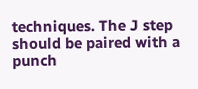techniques. The J step should be paired with a punch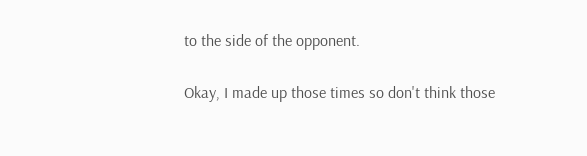to the side of the opponent.

Okay, I made up those times so don't think those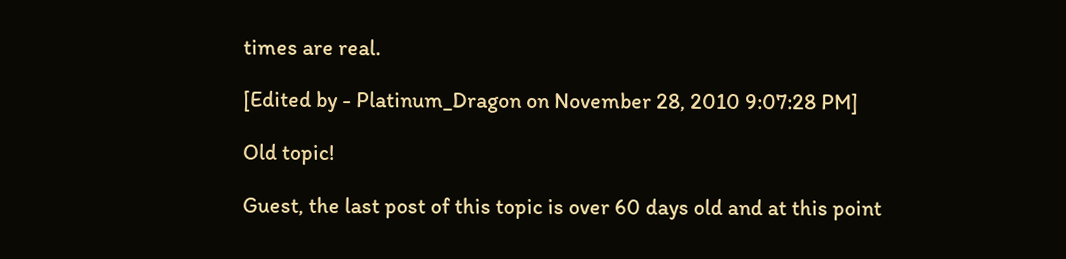times are real.

[Edited by - Platinum_Dragon on November 28, 2010 9:07:28 PM]

Old topic!

Guest, the last post of this topic is over 60 days old and at this point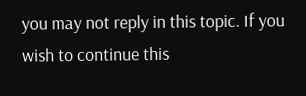you may not reply in this topic. If you wish to continue this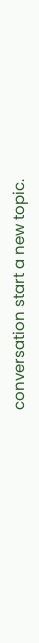conversation start a new topic.